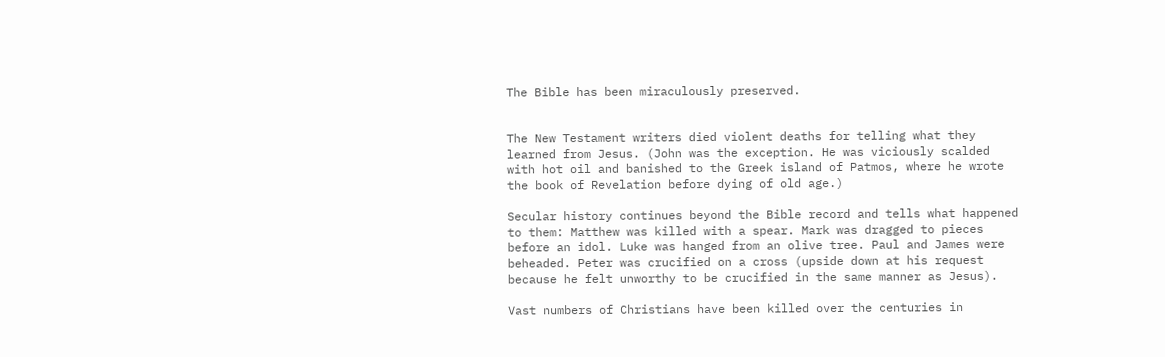The Bible has been miraculously preserved.


The New Testament writers died violent deaths for telling what they learned from Jesus. (John was the exception. He was viciously scalded with hot oil and banished to the Greek island of Patmos, where he wrote the book of Revelation before dying of old age.)

Secular history continues beyond the Bible record and tells what happened to them: Matthew was killed with a spear. Mark was dragged to pieces before an idol. Luke was hanged from an olive tree. Paul and James were beheaded. Peter was crucified on a cross (upside down at his request because he felt unworthy to be crucified in the same manner as Jesus).

Vast numbers of Christians have been killed over the centuries in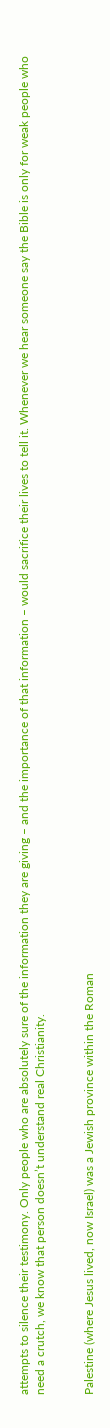attempts to silence their testimony. Only people who are absolutely sure of the information they are giving – and the importance of that information – would sacrifice their lives to tell it. Whenever we hear someone say the Bible is only for weak people who need a crutch, we know that person doesn’t understand real Christianity.


Palestine (where Jesus lived, now Israel) was a Jewish province within the Roman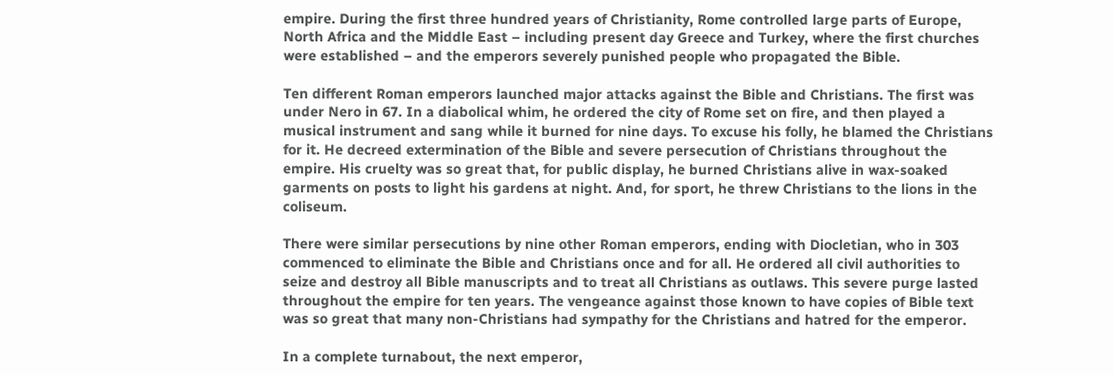empire. During the first three hundred years of Christianity, Rome controlled large parts of Europe, North Africa and the Middle East – including present day Greece and Turkey, where the first churches were established – and the emperors severely punished people who propagated the Bible.

Ten different Roman emperors launched major attacks against the Bible and Christians. The first was under Nero in 67. In a diabolical whim, he ordered the city of Rome set on fire, and then played a musical instrument and sang while it burned for nine days. To excuse his folly, he blamed the Christians for it. He decreed extermination of the Bible and severe persecution of Christians throughout the empire. His cruelty was so great that, for public display, he burned Christians alive in wax-soaked garments on posts to light his gardens at night. And, for sport, he threw Christians to the lions in the coliseum.

There were similar persecutions by nine other Roman emperors, ending with Diocletian, who in 303 commenced to eliminate the Bible and Christians once and for all. He ordered all civil authorities to seize and destroy all Bible manuscripts and to treat all Christians as outlaws. This severe purge lasted throughout the empire for ten years. The vengeance against those known to have copies of Bible text was so great that many non-Christians had sympathy for the Christians and hatred for the emperor.

In a complete turnabout, the next emperor,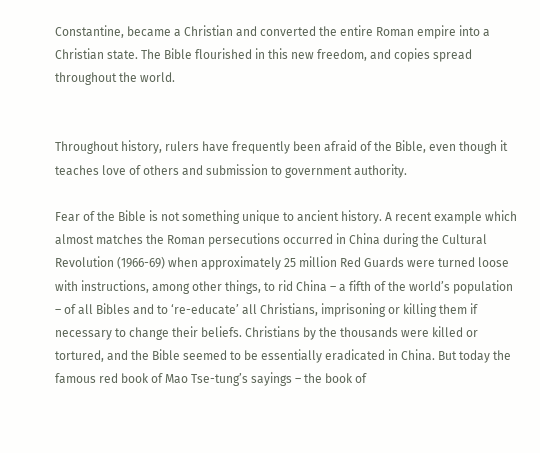Constantine, became a Christian and converted the entire Roman empire into a Christian state. The Bible flourished in this new freedom, and copies spread throughout the world.


Throughout history, rulers have frequently been afraid of the Bible, even though it teaches love of others and submission to government authority.

Fear of the Bible is not something unique to ancient history. A recent example which almost matches the Roman persecutions occurred in China during the Cultural Revolution (1966-69) when approximately 25 million Red Guards were turned loose with instructions, among other things, to rid China – a fifth of the world’s population – of all Bibles and to ‘re-educate’ all Christians, imprisoning or killing them if necessary to change their beliefs. Christians by the thousands were killed or tortured, and the Bible seemed to be essentially eradicated in China. But today the famous red book of Mao Tse-tung’s sayings – the book of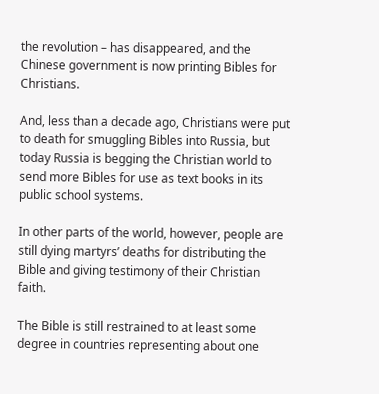the revolution – has disappeared, and the Chinese government is now printing Bibles for Christians.

And, less than a decade ago, Christians were put to death for smuggling Bibles into Russia, but today Russia is begging the Christian world to send more Bibles for use as text books in its public school systems.

In other parts of the world, however, people are still dying martyrs’ deaths for distributing the Bible and giving testimony of their Christian faith.

The Bible is still restrained to at least some degree in countries representing about one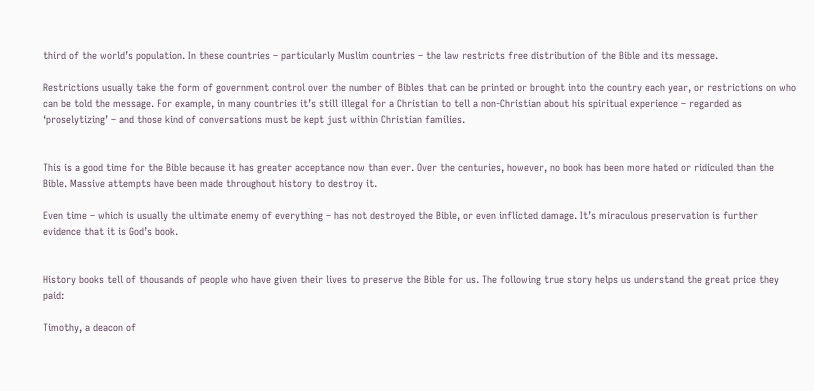third of the world’s population. In these countries – particularly Muslim countries – the law restricts free distribution of the Bible and its message.

Restrictions usually take the form of government control over the number of Bibles that can be printed or brought into the country each year, or restrictions on who can be told the message. For example, in many countries it’s still illegal for a Christian to tell a non-Christian about his spiritual experience – regarded as ‘proselytizing’ – and those kind of conversations must be kept just within Christian families.


This is a good time for the Bible because it has greater acceptance now than ever. Over the centuries, however, no book has been more hated or ridiculed than the Bible. Massive attempts have been made throughout history to destroy it.

Even time – which is usually the ultimate enemy of everything – has not destroyed the Bible, or even inflicted damage. It’s miraculous preservation is further evidence that it is God’s book.


History books tell of thousands of people who have given their lives to preserve the Bible for us. The following true story helps us understand the great price they paid:

Timothy, a deacon of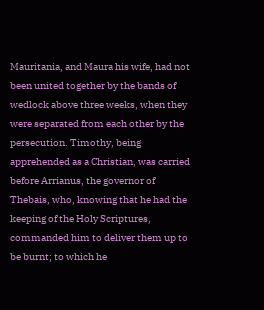Mauritania, and Maura his wife, had not been united together by the bands of wedlock above three weeks, when they were separated from each other by the persecution. Timothy, being apprehended as a Christian, was carried before Arrianus, the governor of Thebais, who, knowing that he had the keeping of the Holy Scriptures, commanded him to deliver them up to be burnt; to which he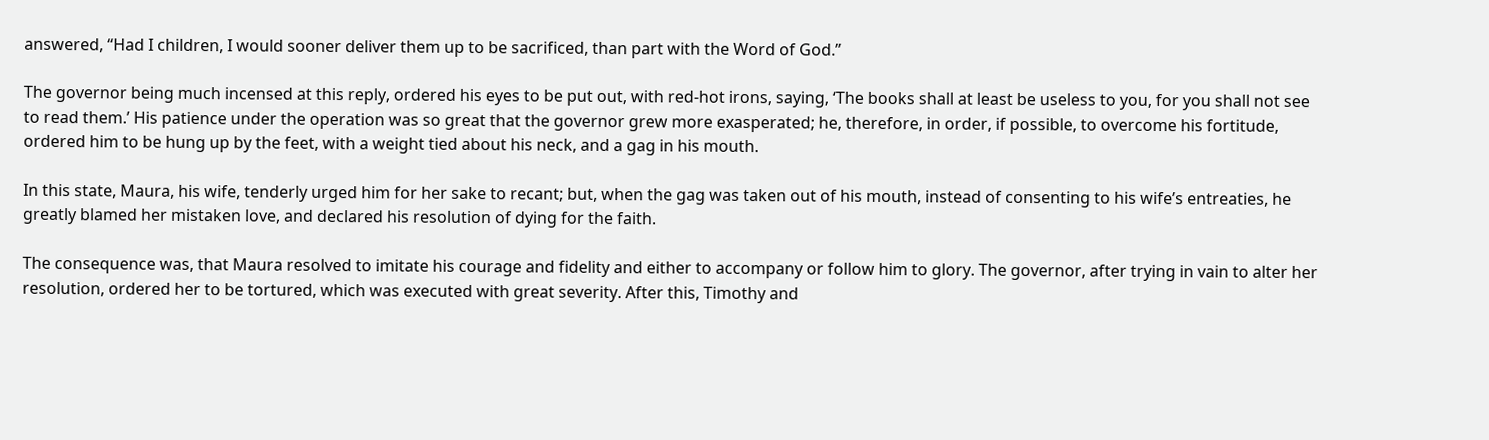answered, “Had I children, I would sooner deliver them up to be sacrificed, than part with the Word of God.”

The governor being much incensed at this reply, ordered his eyes to be put out, with red-hot irons, saying, ‘The books shall at least be useless to you, for you shall not see to read them.’ His patience under the operation was so great that the governor grew more exasperated; he, therefore, in order, if possible, to overcome his fortitude, ordered him to be hung up by the feet, with a weight tied about his neck, and a gag in his mouth.

In this state, Maura, his wife, tenderly urged him for her sake to recant; but, when the gag was taken out of his mouth, instead of consenting to his wife’s entreaties, he greatly blamed her mistaken love, and declared his resolution of dying for the faith.

The consequence was, that Maura resolved to imitate his courage and fidelity and either to accompany or follow him to glory. The governor, after trying in vain to alter her resolution, ordered her to be tortured, which was executed with great severity. After this, Timothy and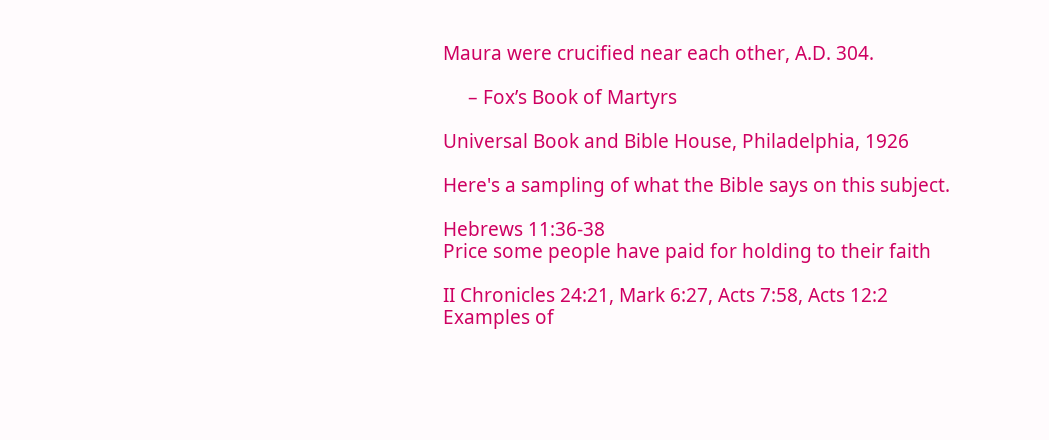Maura were crucified near each other, A.D. 304.

     – Fox’s Book of Martyrs

Universal Book and Bible House, Philadelphia, 1926

Here's a sampling of what the Bible says on this subject.

Hebrews 11:36-38
Price some people have paid for holding to their faith

II Chronicles 24:21, Mark 6:27, Acts 7:58, Acts 12:2
Examples of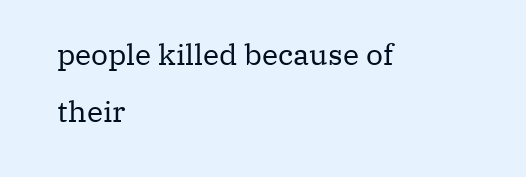people killed because of their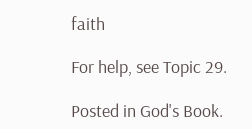faith

For help, see Topic 29.

Posted in God's Book.